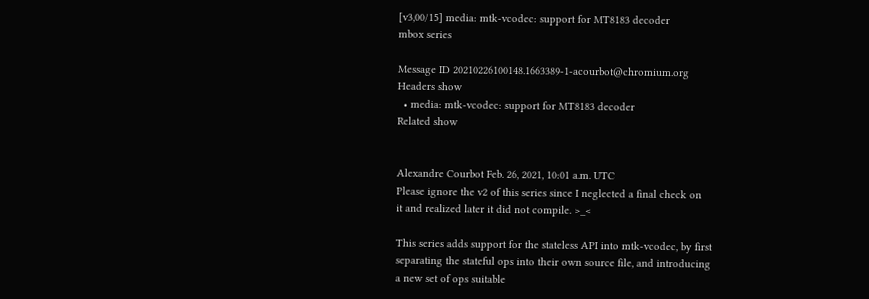[v3,00/15] media: mtk-vcodec: support for MT8183 decoder
mbox series

Message ID 20210226100148.1663389-1-acourbot@chromium.org
Headers show
  • media: mtk-vcodec: support for MT8183 decoder
Related show


Alexandre Courbot Feb. 26, 2021, 10:01 a.m. UTC
Please ignore the v2 of this series since I neglected a final check on
it and realized later it did not compile. >_<

This series adds support for the stateless API into mtk-vcodec, by first
separating the stateful ops into their own source file, and introducing
a new set of ops suitable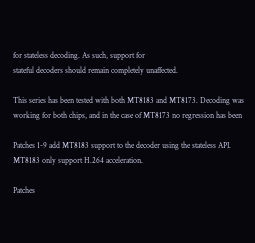for stateless decoding. As such, support for
stateful decoders should remain completely unaffected.

This series has been tested with both MT8183 and MT8173. Decoding was
working for both chips, and in the case of MT8173 no regression has been

Patches 1-9 add MT8183 support to the decoder using the stateless API.
MT8183 only support H.264 acceleration.

Patches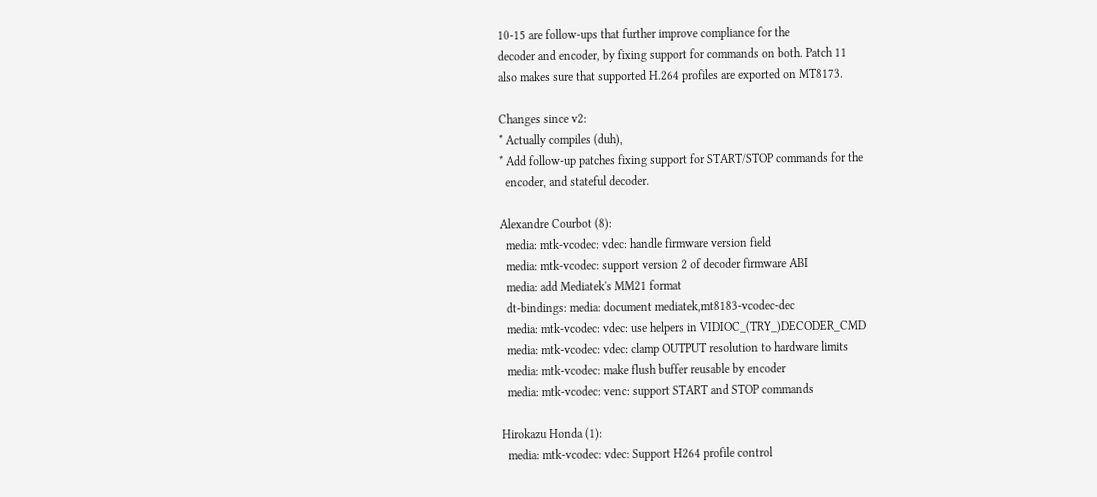10-15 are follow-ups that further improve compliance for the
decoder and encoder, by fixing support for commands on both. Patch 11
also makes sure that supported H.264 profiles are exported on MT8173.

Changes since v2:
* Actually compiles (duh),
* Add follow-up patches fixing support for START/STOP commands for the
  encoder, and stateful decoder.

Alexandre Courbot (8):
  media: mtk-vcodec: vdec: handle firmware version field
  media: mtk-vcodec: support version 2 of decoder firmware ABI
  media: add Mediatek's MM21 format
  dt-bindings: media: document mediatek,mt8183-vcodec-dec
  media: mtk-vcodec: vdec: use helpers in VIDIOC_(TRY_)DECODER_CMD
  media: mtk-vcodec: vdec: clamp OUTPUT resolution to hardware limits
  media: mtk-vcodec: make flush buffer reusable by encoder
  media: mtk-vcodec: venc: support START and STOP commands

Hirokazu Honda (1):
  media: mtk-vcodec: vdec: Support H264 profile control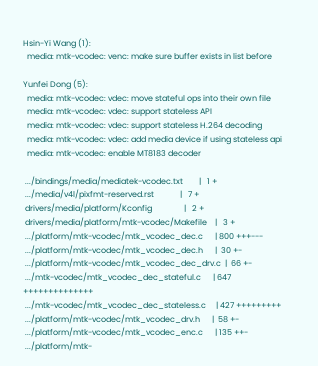Hsin-Yi Wang (1):
  media: mtk-vcodec: venc: make sure buffer exists in list before

Yunfei Dong (5):
  media: mtk-vcodec: vdec: move stateful ops into their own file
  media: mtk-vcodec: vdec: support stateless API
  media: mtk-vcodec: vdec: support stateless H.264 decoding
  media: mtk-vcodec: vdec: add media device if using stateless api
  media: mtk-vcodec: enable MT8183 decoder

 .../bindings/media/mediatek-vcodec.txt        |   1 +
 .../media/v4l/pixfmt-reserved.rst             |   7 +
 drivers/media/platform/Kconfig                |   2 +
 drivers/media/platform/mtk-vcodec/Makefile    |   3 +
 .../platform/mtk-vcodec/mtk_vcodec_dec.c      | 800 +++---
 .../platform/mtk-vcodec/mtk_vcodec_dec.h      |  30 +-
 .../platform/mtk-vcodec/mtk_vcodec_dec_drv.c  |  66 +-
 .../mtk-vcodec/mtk_vcodec_dec_stateful.c      | 647 ++++++++++++++
 .../mtk-vcodec/mtk_vcodec_dec_stateless.c     | 427 +++++++++
 .../platform/mtk-vcodec/mtk_vcodec_drv.h      |  58 +-
 .../platform/mtk-vcodec/mtk_vcodec_enc.c      | 135 ++-
 .../platform/mtk-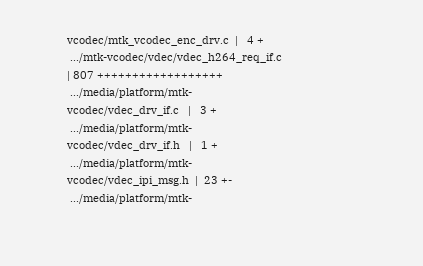vcodec/mtk_vcodec_enc_drv.c  |   4 +
 .../mtk-vcodec/vdec/vdec_h264_req_if.c        | 807 ++++++++++++++++++
 .../media/platform/mtk-vcodec/vdec_drv_if.c   |   3 +
 .../media/platform/mtk-vcodec/vdec_drv_if.h   |   1 +
 .../media/platform/mtk-vcodec/vdec_ipi_msg.h  |  23 +-
 .../media/platform/mtk-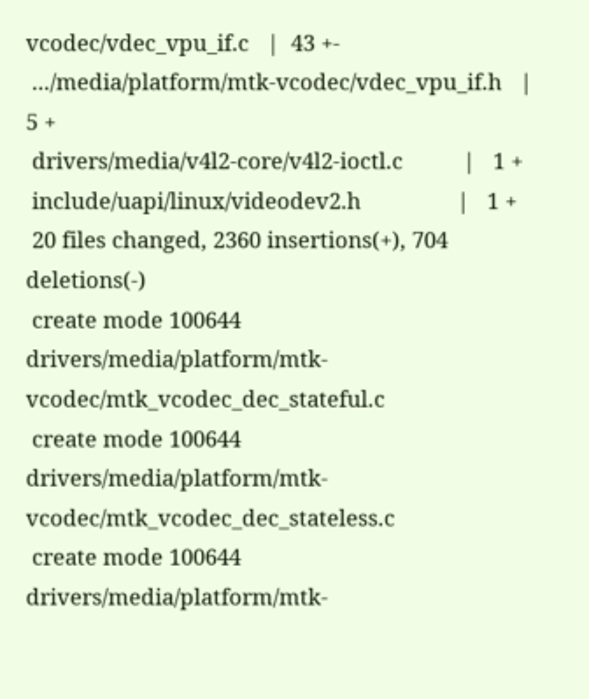vcodec/vdec_vpu_if.c   |  43 +-
 .../media/platform/mtk-vcodec/vdec_vpu_if.h   |   5 +
 drivers/media/v4l2-core/v4l2-ioctl.c          |   1 +
 include/uapi/linux/videodev2.h                |   1 +
 20 files changed, 2360 insertions(+), 704 deletions(-)
 create mode 100644 drivers/media/platform/mtk-vcodec/mtk_vcodec_dec_stateful.c
 create mode 100644 drivers/media/platform/mtk-vcodec/mtk_vcodec_dec_stateless.c
 create mode 100644 drivers/media/platform/mtk-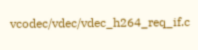vcodec/vdec/vdec_h264_req_if.c